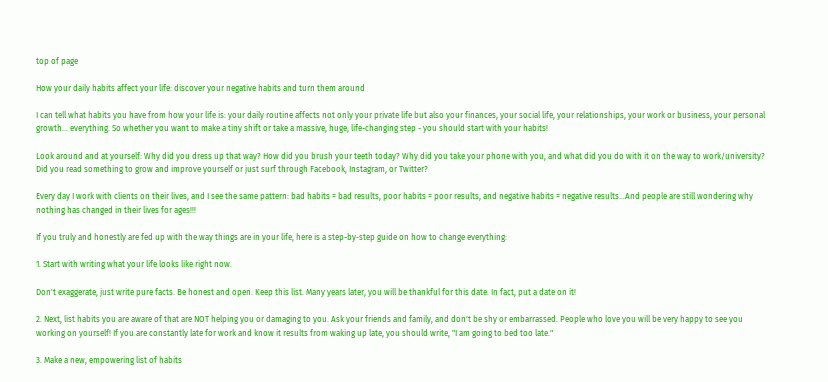top of page

How your daily habits affect your life: discover your negative habits and turn them around

I can tell what habits you have from how your life is: your daily routine affects not only your private life but also your finances, your social life, your relationships, your work or business, your personal growth... everything. So whether you want to make a tiny shift or take a massive, huge, life-changing step - you should start with your habits!

Look around and at yourself: Why did you dress up that way? How did you brush your teeth today? Why did you take your phone with you, and what did you do with it on the way to work/university? Did you read something to grow and improve yourself or just surf through Facebook, Instagram, or Twitter?

Every day I work with clients on their lives, and I see the same pattern: bad habits = bad results, poor habits = poor results, and negative habits = negative results...And people are still wondering why nothing has changed in their lives for ages!!!

If you truly and honestly are fed up with the way things are in your life, here is a step-by-step guide on how to change everything:

1. Start with writing what your life looks like right now.

Don't exaggerate, just write pure facts. Be honest and open. Keep this list. Many years later, you will be thankful for this date. In fact, put a date on it!

2. Next, list habits you are aware of that are NOT helping you or damaging to you. Ask your friends and family, and don't be shy or embarrassed. People who love you will be very happy to see you working on yourself! If you are constantly late for work and know it results from waking up late, you should write, "I am going to bed too late."

3. Make a new, empowering list of habits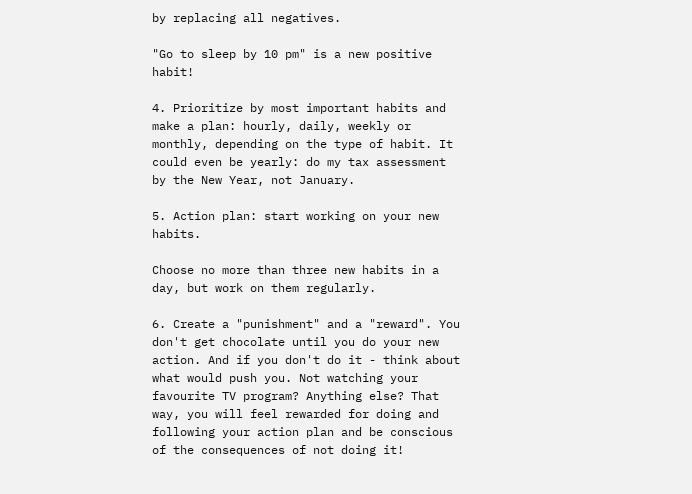by replacing all negatives.

"Go to sleep by 10 pm" is a new positive habit!

4. Prioritize by most important habits and make a plan: hourly, daily, weekly or monthly, depending on the type of habit. It could even be yearly: do my tax assessment by the New Year, not January.

5. Action plan: start working on your new habits.

Choose no more than three new habits in a day, but work on them regularly.

6. Create a "punishment" and a "reward". You don't get chocolate until you do your new action. And if you don't do it - think about what would push you. Not watching your favourite TV program? Anything else? That way, you will feel rewarded for doing and following your action plan and be conscious of the consequences of not doing it!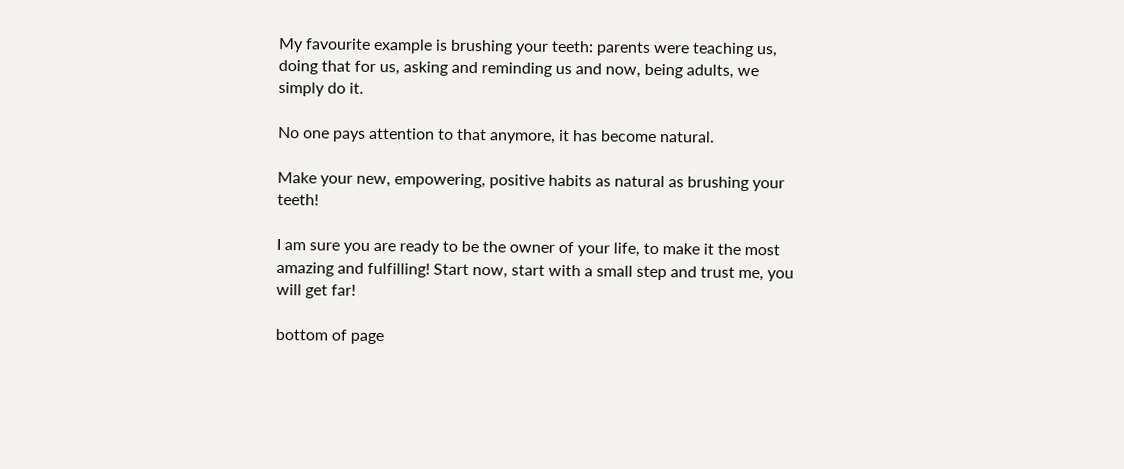My favourite example is brushing your teeth: parents were teaching us, doing that for us, asking and reminding us and now, being adults, we simply do it.

No one pays attention to that anymore, it has become natural.

Make your new, empowering, positive habits as natural as brushing your teeth!

I am sure you are ready to be the owner of your life, to make it the most amazing and fulfilling! Start now, start with a small step and trust me, you will get far!

bottom of page